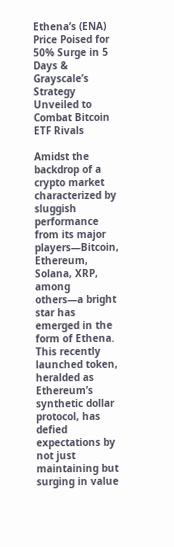Ethena’s (ENA) Price Poised for 50% Surge in 5 Days & Grayscale’s Strategy Unveiled to Combat Bitcoin ETF Rivals

Amidst the backdrop of a crypto market characterized by sluggish performance from its major players—Bitcoin, Ethereum, Solana, XRP, among others—a bright star has emerged in the form of Ethena. This recently launched token, heralded as Ethereum’s synthetic dollar protocol, has defied expectations by not just maintaining but surging in value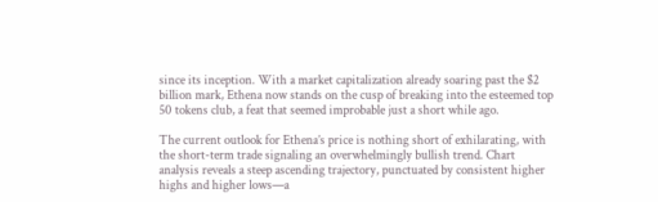since its inception. With a market capitalization already soaring past the $2 billion mark, Ethena now stands on the cusp of breaking into the esteemed top 50 tokens club, a feat that seemed improbable just a short while ago.

The current outlook for Ethena’s price is nothing short of exhilarating, with the short-term trade signaling an overwhelmingly bullish trend. Chart analysis reveals a steep ascending trajectory, punctuated by consistent higher highs and higher lows—a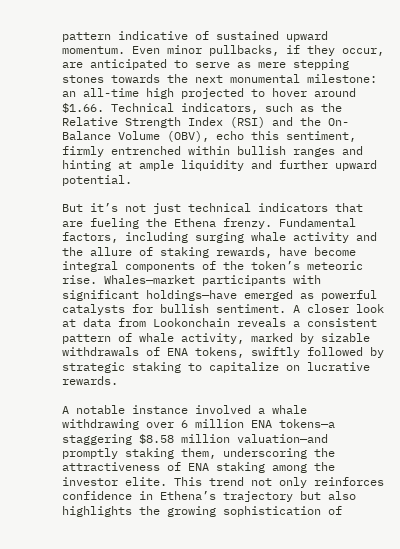pattern indicative of sustained upward momentum. Even minor pullbacks, if they occur, are anticipated to serve as mere stepping stones towards the next monumental milestone: an all-time high projected to hover around $1.66. Technical indicators, such as the Relative Strength Index (RSI) and the On-Balance Volume (OBV), echo this sentiment, firmly entrenched within bullish ranges and hinting at ample liquidity and further upward potential.

But it’s not just technical indicators that are fueling the Ethena frenzy. Fundamental factors, including surging whale activity and the allure of staking rewards, have become integral components of the token’s meteoric rise. Whales—market participants with significant holdings—have emerged as powerful catalysts for bullish sentiment. A closer look at data from Lookonchain reveals a consistent pattern of whale activity, marked by sizable withdrawals of ENA tokens, swiftly followed by strategic staking to capitalize on lucrative rewards.

A notable instance involved a whale withdrawing over 6 million ENA tokens—a staggering $8.58 million valuation—and promptly staking them, underscoring the attractiveness of ENA staking among the investor elite. This trend not only reinforces confidence in Ethena’s trajectory but also highlights the growing sophistication of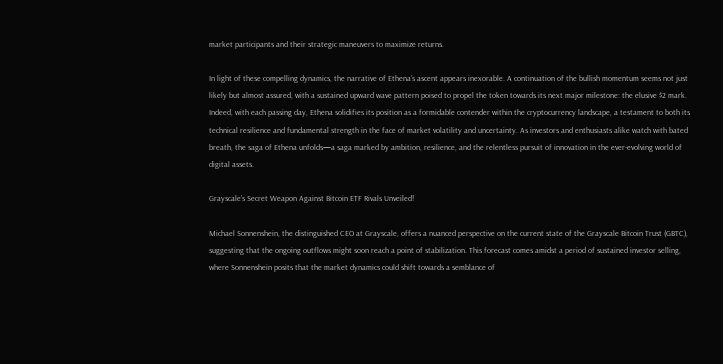market participants and their strategic maneuvers to maximize returns.

In light of these compelling dynamics, the narrative of Ethena’s ascent appears inexorable. A continuation of the bullish momentum seems not just likely but almost assured, with a sustained upward wave pattern poised to propel the token towards its next major milestone: the elusive $2 mark. Indeed, with each passing day, Ethena solidifies its position as a formidable contender within the cryptocurrency landscape, a testament to both its technical resilience and fundamental strength in the face of market volatility and uncertainty. As investors and enthusiasts alike watch with bated breath, the saga of Ethena unfolds—a saga marked by ambition, resilience, and the relentless pursuit of innovation in the ever-evolving world of digital assets.

Grayscale’s Secret Weapon Against Bitcoin ETF Rivals Unveiled!

Michael Sonnenshein, the distinguished CEO at Grayscale, offers a nuanced perspective on the current state of the Grayscale Bitcoin Trust (GBTC), suggesting that the ongoing outflows might soon reach a point of stabilization. This forecast comes amidst a period of sustained investor selling, where Sonnenshein posits that the market dynamics could shift towards a semblance of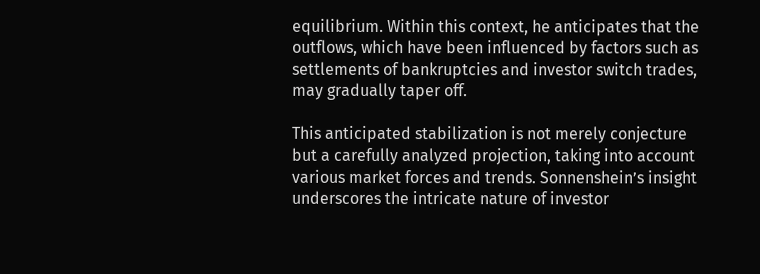equilibrium. Within this context, he anticipates that the outflows, which have been influenced by factors such as settlements of bankruptcies and investor switch trades, may gradually taper off.

This anticipated stabilization is not merely conjecture but a carefully analyzed projection, taking into account various market forces and trends. Sonnenshein’s insight underscores the intricate nature of investor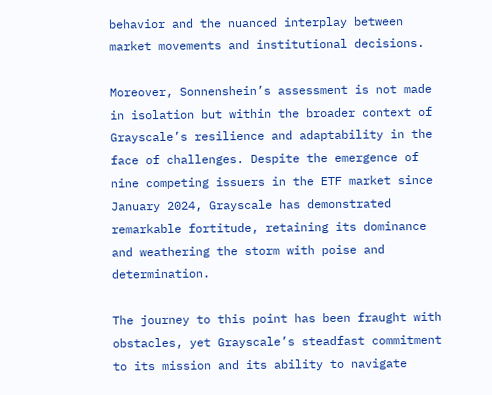behavior and the nuanced interplay between market movements and institutional decisions.

Moreover, Sonnenshein’s assessment is not made in isolation but within the broader context of Grayscale’s resilience and adaptability in the face of challenges. Despite the emergence of nine competing issuers in the ETF market since January 2024, Grayscale has demonstrated remarkable fortitude, retaining its dominance and weathering the storm with poise and determination.

The journey to this point has been fraught with obstacles, yet Grayscale’s steadfast commitment to its mission and its ability to navigate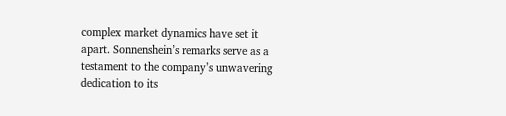complex market dynamics have set it apart. Sonnenshein’s remarks serve as a testament to the company’s unwavering dedication to its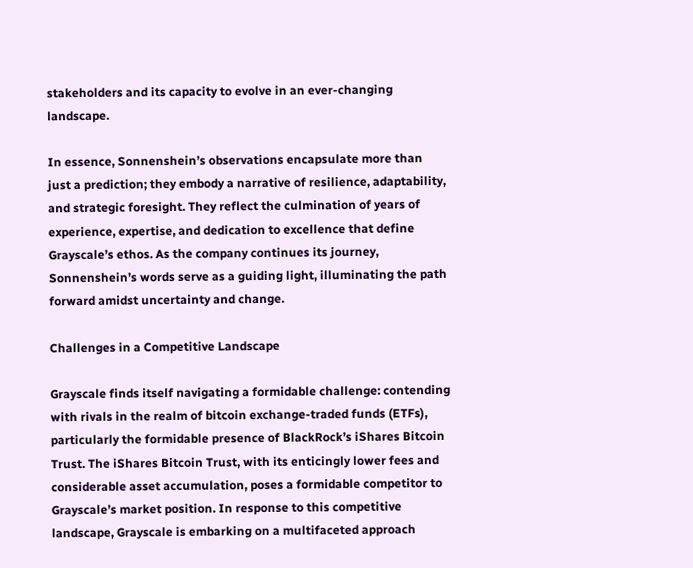stakeholders and its capacity to evolve in an ever-changing landscape.

In essence, Sonnenshein’s observations encapsulate more than just a prediction; they embody a narrative of resilience, adaptability, and strategic foresight. They reflect the culmination of years of experience, expertise, and dedication to excellence that define Grayscale’s ethos. As the company continues its journey, Sonnenshein’s words serve as a guiding light, illuminating the path forward amidst uncertainty and change.

Challenges in a Competitive Landscape

Grayscale finds itself navigating a formidable challenge: contending with rivals in the realm of bitcoin exchange-traded funds (ETFs), particularly the formidable presence of BlackRock’s iShares Bitcoin Trust. The iShares Bitcoin Trust, with its enticingly lower fees and considerable asset accumulation, poses a formidable competitor to Grayscale’s market position. In response to this competitive landscape, Grayscale is embarking on a multifaceted approach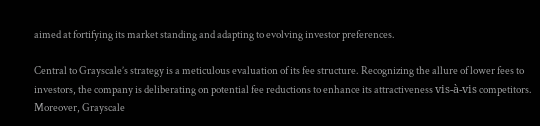aimed at fortifying its market standing and adapting to evolving investor preferences.

Central to Grayscale’s strategy is a meticulous evaluation of its fee structure. Recognizing the allure of lower fees to investors, the company is deliberating on potential fee reductions to enhance its attractiveness vis-à-vis competitors. Moreover, Grayscale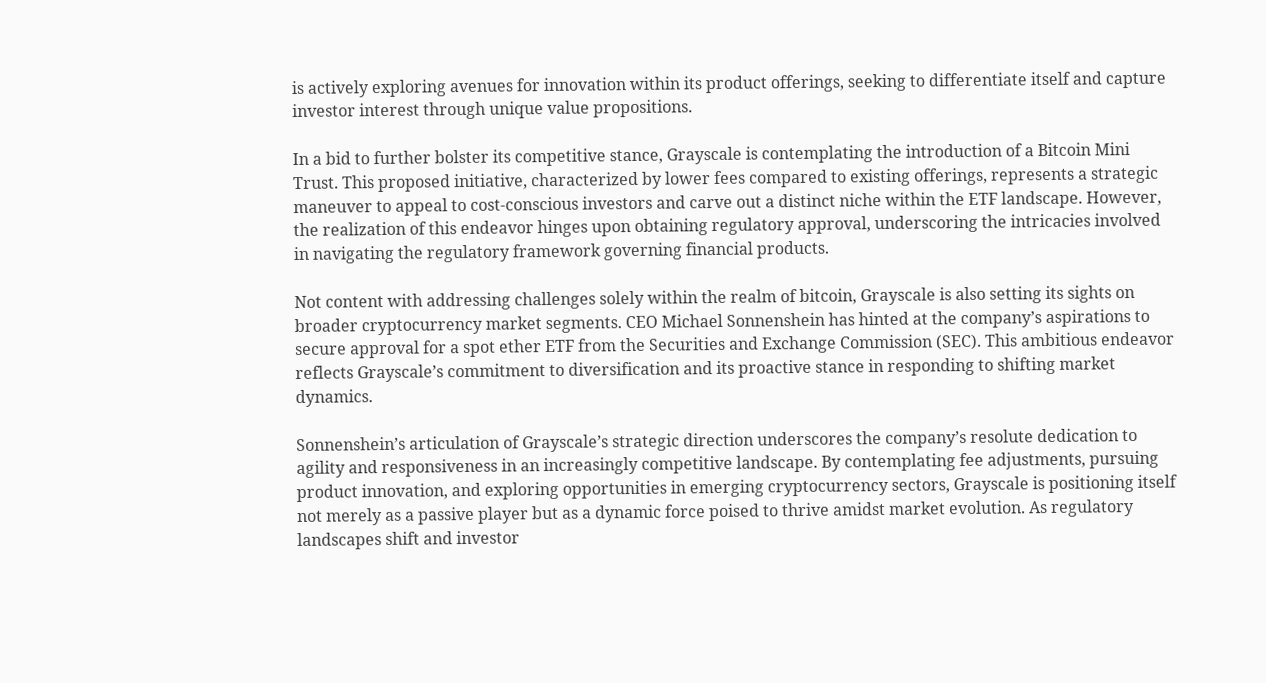is actively exploring avenues for innovation within its product offerings, seeking to differentiate itself and capture investor interest through unique value propositions.

In a bid to further bolster its competitive stance, Grayscale is contemplating the introduction of a Bitcoin Mini Trust. This proposed initiative, characterized by lower fees compared to existing offerings, represents a strategic maneuver to appeal to cost-conscious investors and carve out a distinct niche within the ETF landscape. However, the realization of this endeavor hinges upon obtaining regulatory approval, underscoring the intricacies involved in navigating the regulatory framework governing financial products.

Not content with addressing challenges solely within the realm of bitcoin, Grayscale is also setting its sights on broader cryptocurrency market segments. CEO Michael Sonnenshein has hinted at the company’s aspirations to secure approval for a spot ether ETF from the Securities and Exchange Commission (SEC). This ambitious endeavor reflects Grayscale’s commitment to diversification and its proactive stance in responding to shifting market dynamics.

Sonnenshein’s articulation of Grayscale’s strategic direction underscores the company’s resolute dedication to agility and responsiveness in an increasingly competitive landscape. By contemplating fee adjustments, pursuing product innovation, and exploring opportunities in emerging cryptocurrency sectors, Grayscale is positioning itself not merely as a passive player but as a dynamic force poised to thrive amidst market evolution. As regulatory landscapes shift and investor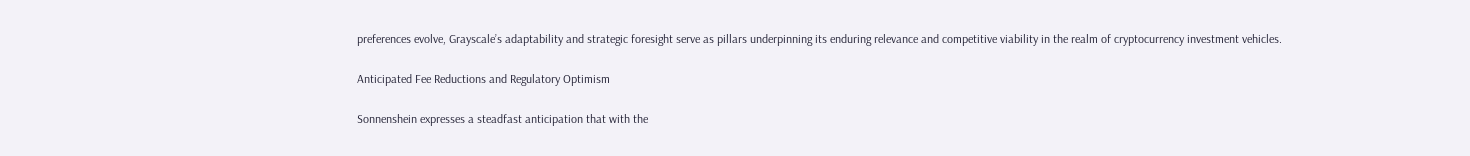preferences evolve, Grayscale’s adaptability and strategic foresight serve as pillars underpinning its enduring relevance and competitive viability in the realm of cryptocurrency investment vehicles.

Anticipated Fee Reductions and Regulatory Optimism

Sonnenshein expresses a steadfast anticipation that with the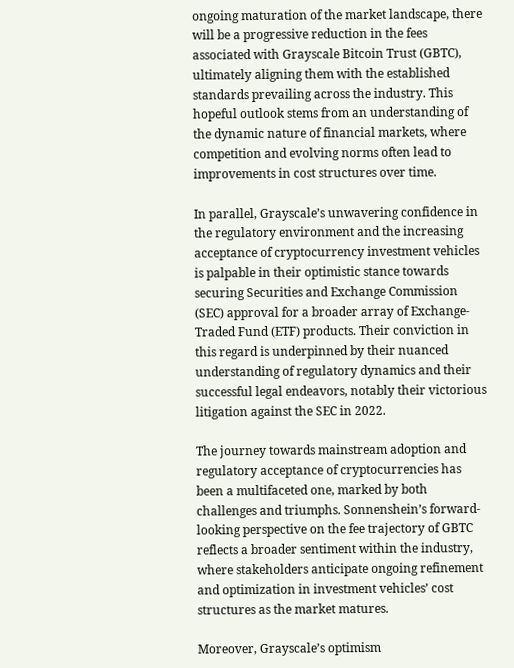ongoing maturation of the market landscape, there will be a progressive reduction in the fees associated with Grayscale Bitcoin Trust (GBTC), ultimately aligning them with the established standards prevailing across the industry. This hopeful outlook stems from an understanding of the dynamic nature of financial markets, where competition and evolving norms often lead to improvements in cost structures over time.

In parallel, Grayscale’s unwavering confidence in the regulatory environment and the increasing acceptance of cryptocurrency investment vehicles is palpable in their optimistic stance towards securing Securities and Exchange Commission (SEC) approval for a broader array of Exchange-Traded Fund (ETF) products. Their conviction in this regard is underpinned by their nuanced understanding of regulatory dynamics and their successful legal endeavors, notably their victorious litigation against the SEC in 2022.

The journey towards mainstream adoption and regulatory acceptance of cryptocurrencies has been a multifaceted one, marked by both challenges and triumphs. Sonnenshein’s forward-looking perspective on the fee trajectory of GBTC reflects a broader sentiment within the industry, where stakeholders anticipate ongoing refinement and optimization in investment vehicles’ cost structures as the market matures.

Moreover, Grayscale’s optimism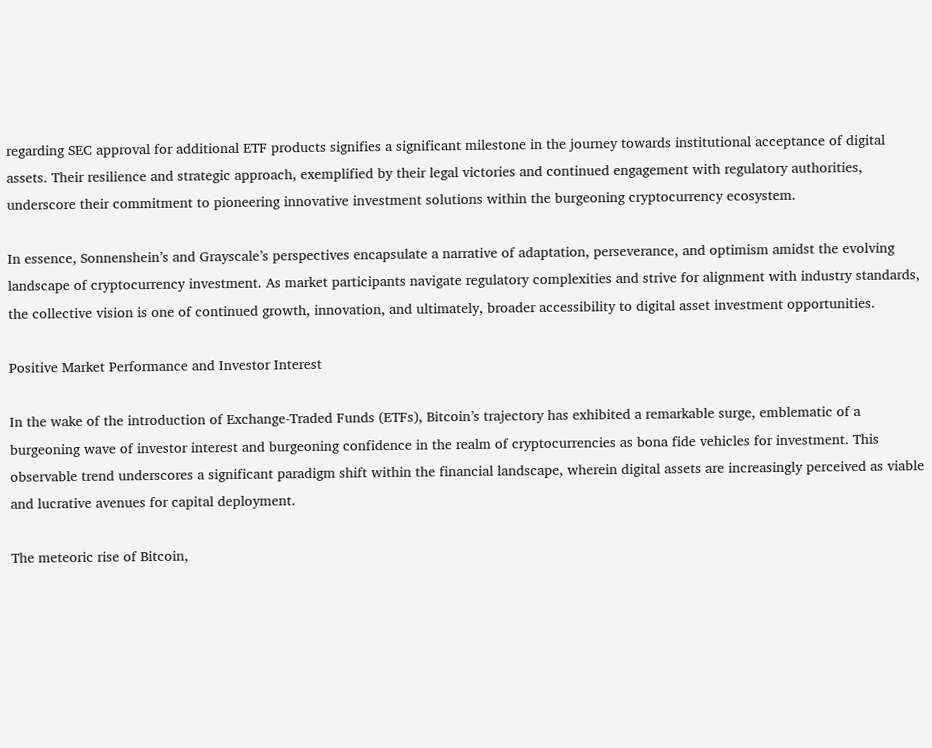regarding SEC approval for additional ETF products signifies a significant milestone in the journey towards institutional acceptance of digital assets. Their resilience and strategic approach, exemplified by their legal victories and continued engagement with regulatory authorities, underscore their commitment to pioneering innovative investment solutions within the burgeoning cryptocurrency ecosystem.

In essence, Sonnenshein’s and Grayscale’s perspectives encapsulate a narrative of adaptation, perseverance, and optimism amidst the evolving landscape of cryptocurrency investment. As market participants navigate regulatory complexities and strive for alignment with industry standards, the collective vision is one of continued growth, innovation, and ultimately, broader accessibility to digital asset investment opportunities.

Positive Market Performance and Investor Interest

In the wake of the introduction of Exchange-Traded Funds (ETFs), Bitcoin’s trajectory has exhibited a remarkable surge, emblematic of a burgeoning wave of investor interest and burgeoning confidence in the realm of cryptocurrencies as bona fide vehicles for investment. This observable trend underscores a significant paradigm shift within the financial landscape, wherein digital assets are increasingly perceived as viable and lucrative avenues for capital deployment.

The meteoric rise of Bitcoin,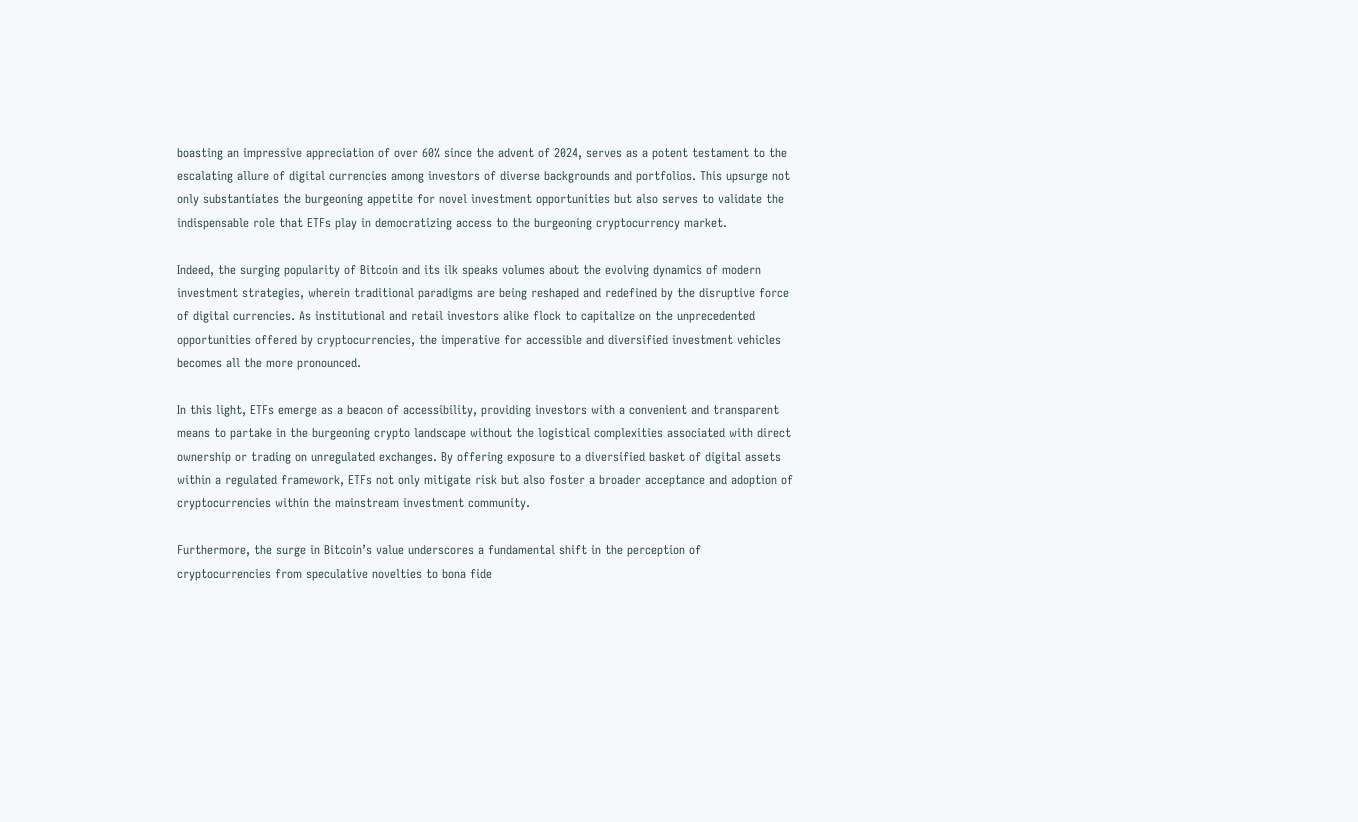boasting an impressive appreciation of over 60% since the advent of 2024, serves as a potent testament to the escalating allure of digital currencies among investors of diverse backgrounds and portfolios. This upsurge not only substantiates the burgeoning appetite for novel investment opportunities but also serves to validate the indispensable role that ETFs play in democratizing access to the burgeoning cryptocurrency market.

Indeed, the surging popularity of Bitcoin and its ilk speaks volumes about the evolving dynamics of modern investment strategies, wherein traditional paradigms are being reshaped and redefined by the disruptive force of digital currencies. As institutional and retail investors alike flock to capitalize on the unprecedented opportunities offered by cryptocurrencies, the imperative for accessible and diversified investment vehicles becomes all the more pronounced.

In this light, ETFs emerge as a beacon of accessibility, providing investors with a convenient and transparent means to partake in the burgeoning crypto landscape without the logistical complexities associated with direct ownership or trading on unregulated exchanges. By offering exposure to a diversified basket of digital assets within a regulated framework, ETFs not only mitigate risk but also foster a broader acceptance and adoption of cryptocurrencies within the mainstream investment community.

Furthermore, the surge in Bitcoin’s value underscores a fundamental shift in the perception of cryptocurrencies from speculative novelties to bona fide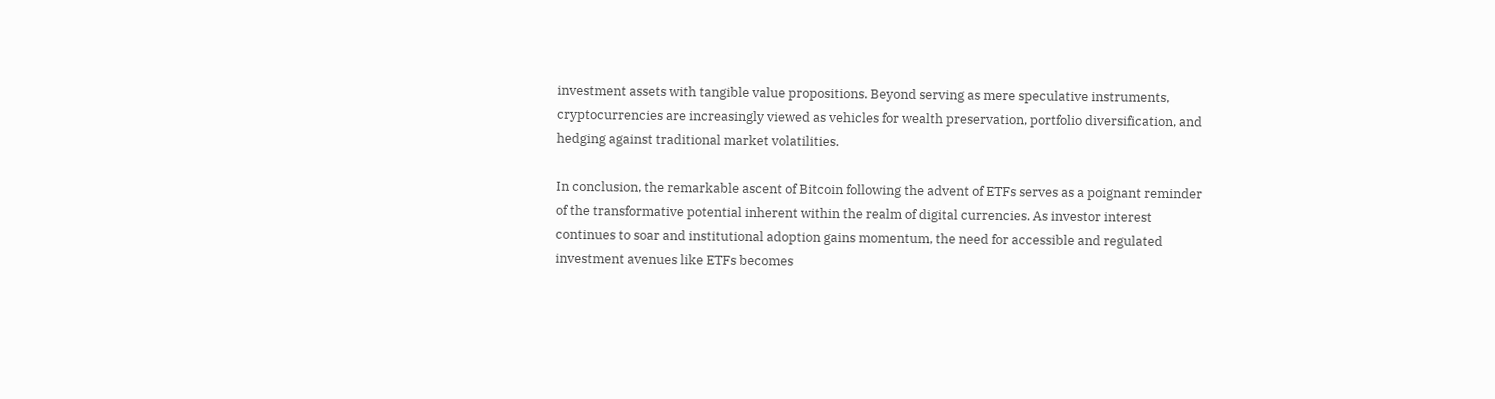investment assets with tangible value propositions. Beyond serving as mere speculative instruments, cryptocurrencies are increasingly viewed as vehicles for wealth preservation, portfolio diversification, and hedging against traditional market volatilities.

In conclusion, the remarkable ascent of Bitcoin following the advent of ETFs serves as a poignant reminder of the transformative potential inherent within the realm of digital currencies. As investor interest continues to soar and institutional adoption gains momentum, the need for accessible and regulated investment avenues like ETFs becomes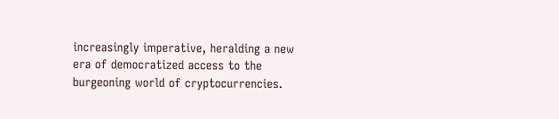increasingly imperative, heralding a new era of democratized access to the burgeoning world of cryptocurrencies.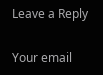Leave a Reply

Your email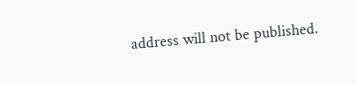address will not be published.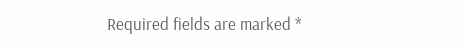Required fields are marked *